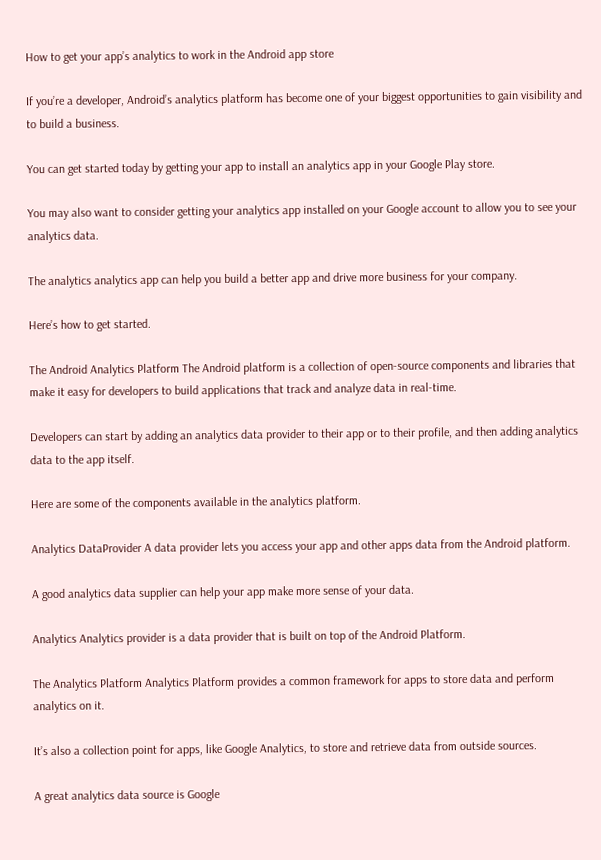How to get your app’s analytics to work in the Android app store

If you’re a developer, Android’s analytics platform has become one of your biggest opportunities to gain visibility and to build a business.

You can get started today by getting your app to install an analytics app in your Google Play store.

You may also want to consider getting your analytics app installed on your Google account to allow you to see your analytics data.

The analytics analytics app can help you build a better app and drive more business for your company.

Here’s how to get started.

The Android Analytics Platform The Android platform is a collection of open-source components and libraries that make it easy for developers to build applications that track and analyze data in real-time.

Developers can start by adding an analytics data provider to their app or to their profile, and then adding analytics data to the app itself.

Here are some of the components available in the analytics platform.

Analytics DataProvider A data provider lets you access your app and other apps data from the Android platform.

A good analytics data supplier can help your app make more sense of your data.

Analytics Analytics provider is a data provider that is built on top of the Android Platform.

The Analytics Platform Analytics Platform provides a common framework for apps to store data and perform analytics on it.

It’s also a collection point for apps, like Google Analytics, to store and retrieve data from outside sources.

A great analytics data source is Google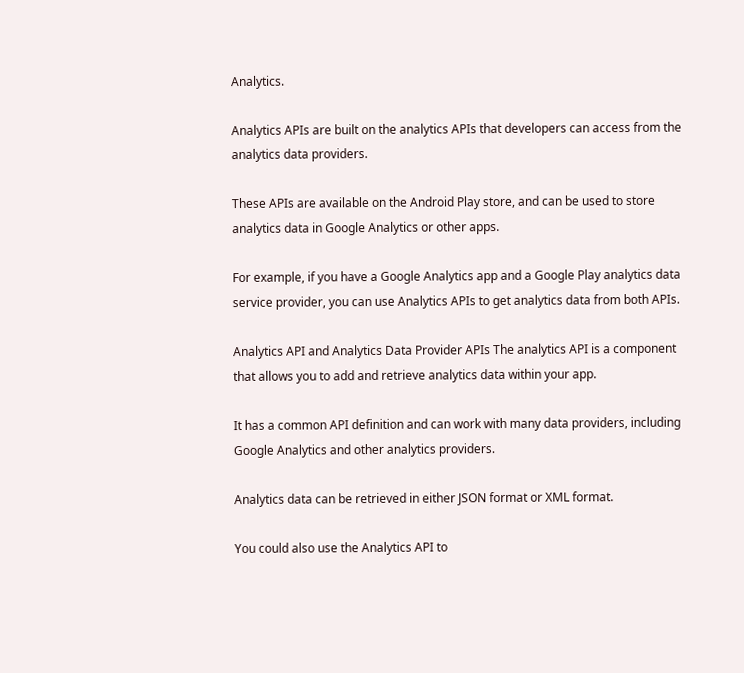Analytics.

Analytics APIs are built on the analytics APIs that developers can access from the analytics data providers.

These APIs are available on the Android Play store, and can be used to store analytics data in Google Analytics or other apps.

For example, if you have a Google Analytics app and a Google Play analytics data service provider, you can use Analytics APIs to get analytics data from both APIs.

Analytics API and Analytics Data Provider APIs The analytics API is a component that allows you to add and retrieve analytics data within your app.

It has a common API definition and can work with many data providers, including Google Analytics and other analytics providers.

Analytics data can be retrieved in either JSON format or XML format.

You could also use the Analytics API to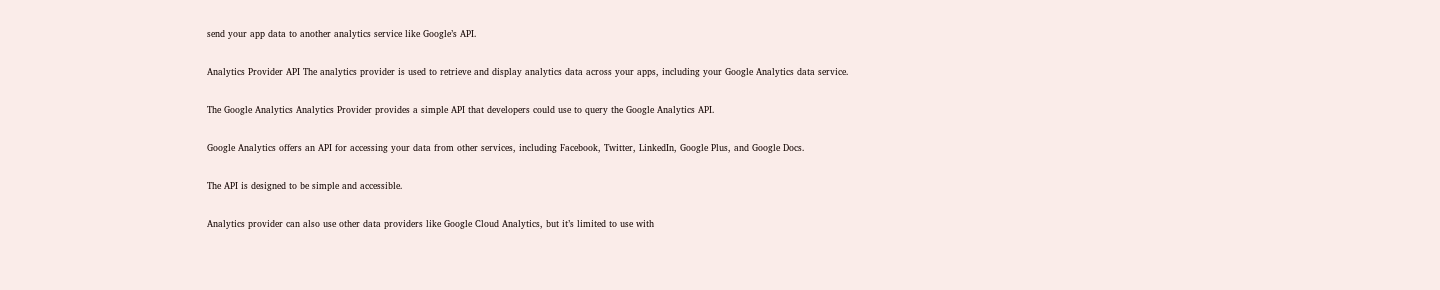send your app data to another analytics service like Google’s API.

Analytics Provider API The analytics provider is used to retrieve and display analytics data across your apps, including your Google Analytics data service.

The Google Analytics Analytics Provider provides a simple API that developers could use to query the Google Analytics API.

Google Analytics offers an API for accessing your data from other services, including Facebook, Twitter, LinkedIn, Google Plus, and Google Docs.

The API is designed to be simple and accessible.

Analytics provider can also use other data providers like Google Cloud Analytics, but it’s limited to use with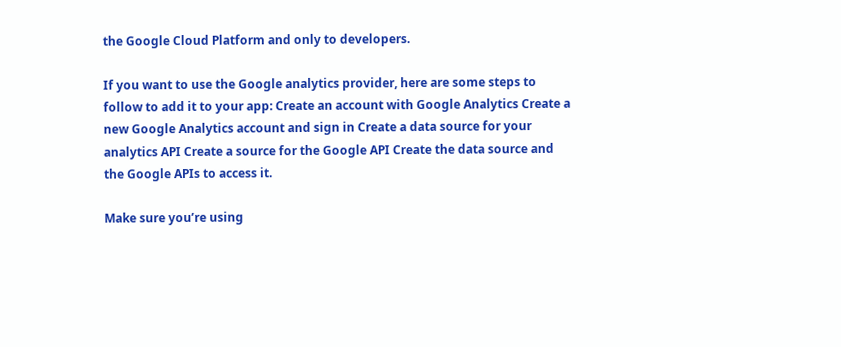the Google Cloud Platform and only to developers.

If you want to use the Google analytics provider, here are some steps to follow to add it to your app: Create an account with Google Analytics Create a new Google Analytics account and sign in Create a data source for your analytics API Create a source for the Google API Create the data source and the Google APIs to access it.

Make sure you’re using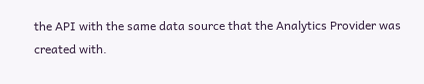the API with the same data source that the Analytics Provider was created with.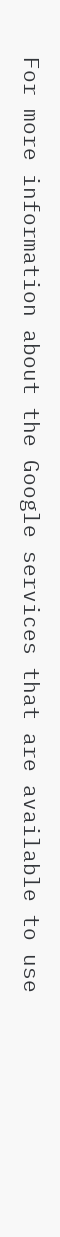For more information about the Google services that are available to use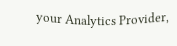your Analytics Provider,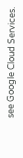see Google Cloud Services.